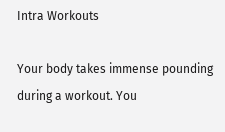Intra Workouts

Your body takes immense pounding during a workout. You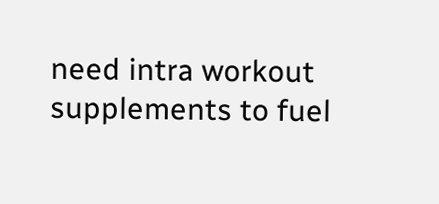need intra workout supplements to fuel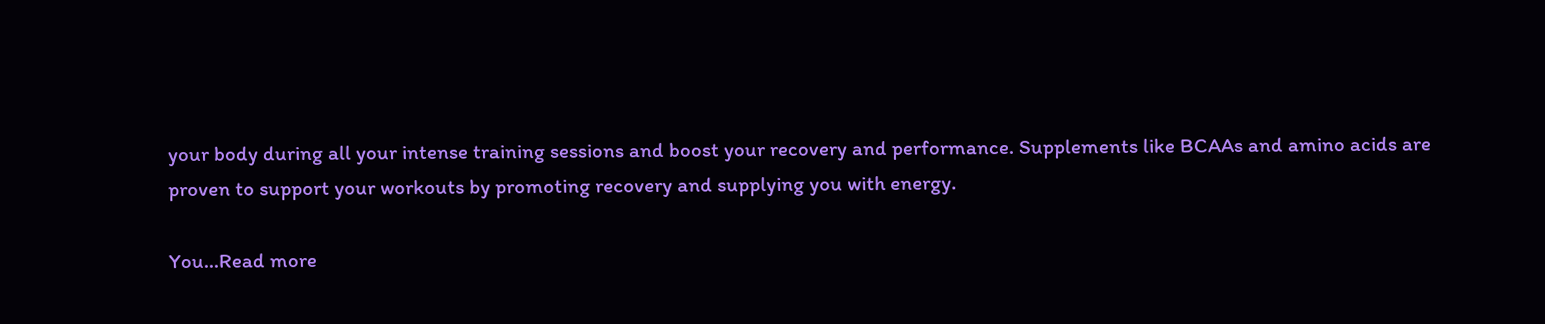your body during all your intense training sessions and boost your recovery and performance. Supplements like BCAAs and amino acids are proven to support your workouts by promoting recovery and supplying you with energy.

You...Read more